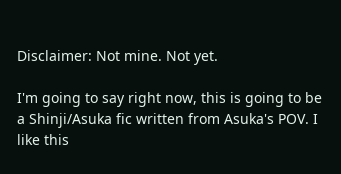Disclaimer: Not mine. Not yet.

I'm going to say right now, this is going to be a Shinji/Asuka fic written from Asuka's POV. I like this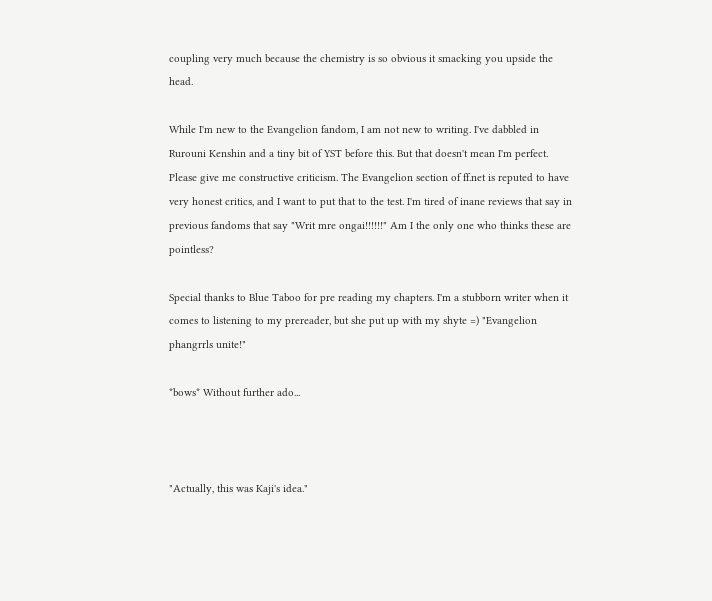coupling very much because the chemistry is so obvious it smacking you upside the head.

While I'm new to the Evangelion fandom, I am not new to writing. I've dabbled in Rurouni Kenshin and a tiny bit of YST before this. But that doesn't mean I'm perfect. Please give me constructive criticism. The Evangelion section of ff.net is reputed to have very honest critics, and I want to put that to the test. I'm tired of inane reviews that say in previous fandoms that say "Writ mre ongai!!!!!!" Am I the only one who thinks these are pointless?

Special thanks to Blue Taboo for pre reading my chapters. I'm a stubborn writer when it comes to listening to my prereader, but she put up with my shyte =) "Evangelion phangrrls unite!"

*bows* Without further ado...



"Actually, this was Kaji's idea."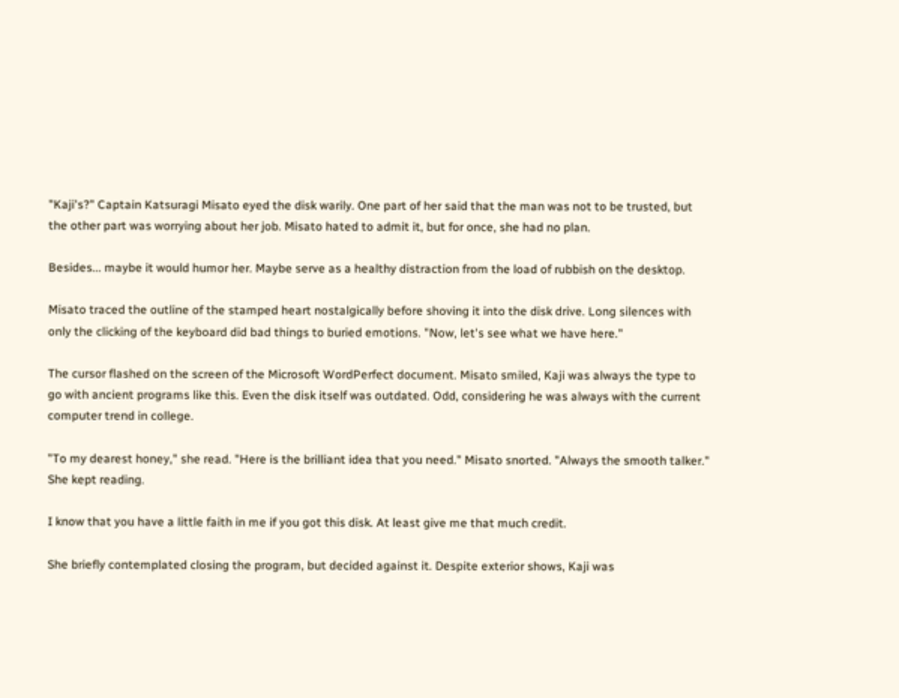"Kaji's?" Captain Katsuragi Misato eyed the disk warily. One part of her said that the man was not to be trusted, but the other part was worrying about her job. Misato hated to admit it, but for once, she had no plan.

Besides... maybe it would humor her. Maybe serve as a healthy distraction from the load of rubbish on the desktop.

Misato traced the outline of the stamped heart nostalgically before shoving it into the disk drive. Long silences with only the clicking of the keyboard did bad things to buried emotions. "Now, let's see what we have here."

The cursor flashed on the screen of the Microsoft WordPerfect document. Misato smiled, Kaji was always the type to go with ancient programs like this. Even the disk itself was outdated. Odd, considering he was always with the current computer trend in college.

"To my dearest honey," she read. "Here is the brilliant idea that you need." Misato snorted. "Always the smooth talker." She kept reading.

I know that you have a little faith in me if you got this disk. At least give me that much credit.

She briefly contemplated closing the program, but decided against it. Despite exterior shows, Kaji was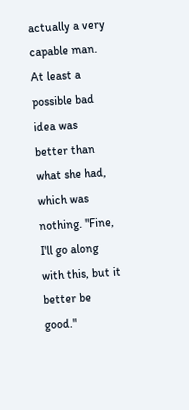actually a very capable man. At least a possible bad idea was better than what she had, which was nothing. "Fine, I'll go along with this, but it better be good."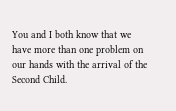You and I both know that we have more than one problem on our hands with the arrival of the Second Child.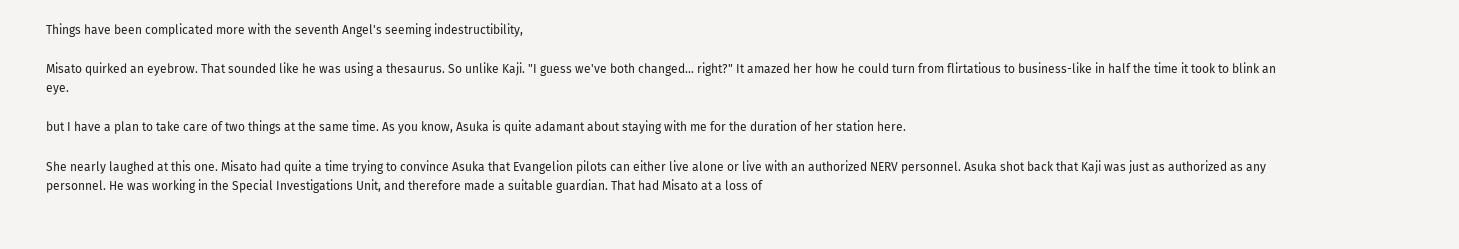Things have been complicated more with the seventh Angel's seeming indestructibility,

Misato quirked an eyebrow. That sounded like he was using a thesaurus. So unlike Kaji. "I guess we've both changed... right?" It amazed her how he could turn from flirtatious to business-like in half the time it took to blink an eye.

but I have a plan to take care of two things at the same time. As you know, Asuka is quite adamant about staying with me for the duration of her station here.

She nearly laughed at this one. Misato had quite a time trying to convince Asuka that Evangelion pilots can either live alone or live with an authorized NERV personnel. Asuka shot back that Kaji was just as authorized as any personnel. He was working in the Special Investigations Unit, and therefore made a suitable guardian. That had Misato at a loss of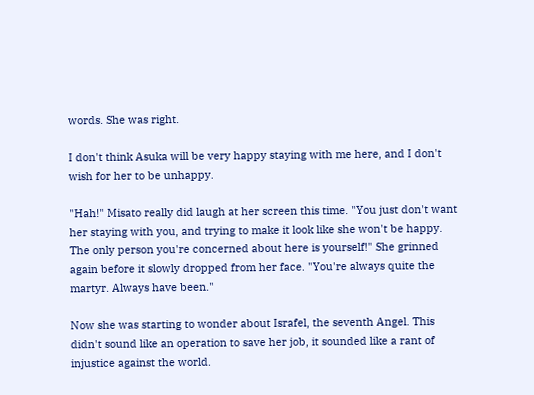words. She was right.

I don't think Asuka will be very happy staying with me here, and I don't wish for her to be unhappy.

"Hah!" Misato really did laugh at her screen this time. "You just don't want her staying with you, and trying to make it look like she won't be happy. The only person you're concerned about here is yourself!" She grinned again before it slowly dropped from her face. "You're always quite the martyr. Always have been."

Now she was starting to wonder about Israfel, the seventh Angel. This didn't sound like an operation to save her job, it sounded like a rant of injustice against the world.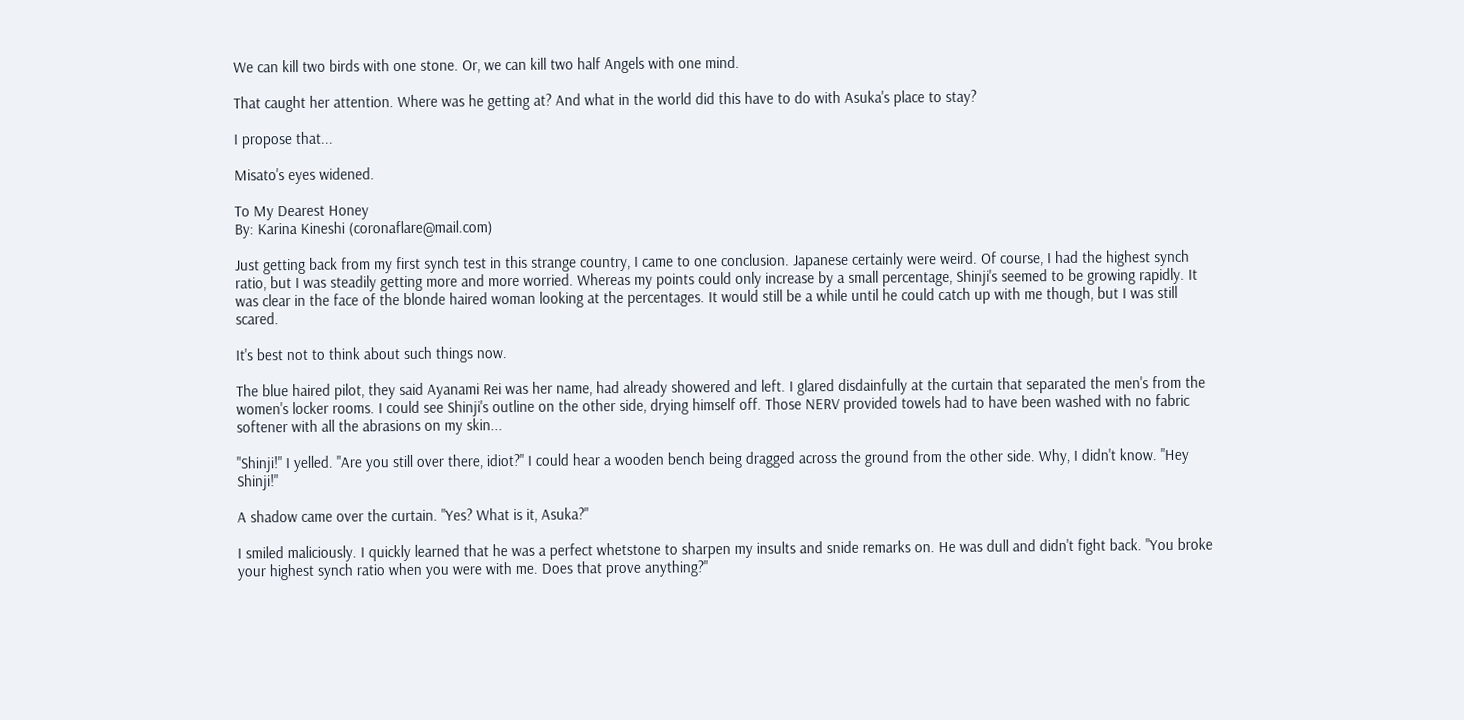We can kill two birds with one stone. Or, we can kill two half Angels with one mind.

That caught her attention. Where was he getting at? And what in the world did this have to do with Asuka's place to stay?

I propose that...

Misato's eyes widened.

To My Dearest Honey
By: Karina Kineshi (coronaflare@mail.com)

Just getting back from my first synch test in this strange country, I came to one conclusion. Japanese certainly were weird. Of course, I had the highest synch ratio, but I was steadily getting more and more worried. Whereas my points could only increase by a small percentage, Shinji's seemed to be growing rapidly. It was clear in the face of the blonde haired woman looking at the percentages. It would still be a while until he could catch up with me though, but I was still scared.

It's best not to think about such things now.

The blue haired pilot, they said Ayanami Rei was her name, had already showered and left. I glared disdainfully at the curtain that separated the men's from the women's locker rooms. I could see Shinji's outline on the other side, drying himself off. Those NERV provided towels had to have been washed with no fabric softener with all the abrasions on my skin...

"Shinji!" I yelled. "Are you still over there, idiot?" I could hear a wooden bench being dragged across the ground from the other side. Why, I didn't know. "Hey Shinji!"

A shadow came over the curtain. "Yes? What is it, Asuka?"

I smiled maliciously. I quickly learned that he was a perfect whetstone to sharpen my insults and snide remarks on. He was dull and didn't fight back. "You broke your highest synch ratio when you were with me. Does that prove anything?"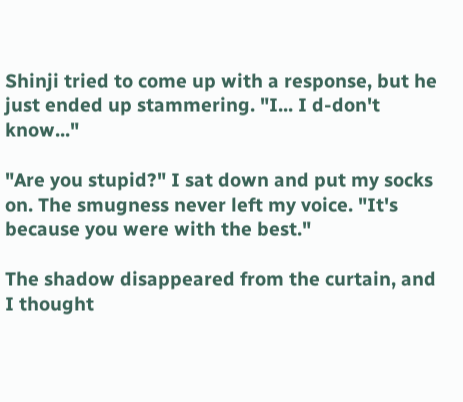Shinji tried to come up with a response, but he just ended up stammering. "I... I d-don't know..."

"Are you stupid?" I sat down and put my socks on. The smugness never left my voice. "It's because you were with the best."

The shadow disappeared from the curtain, and I thought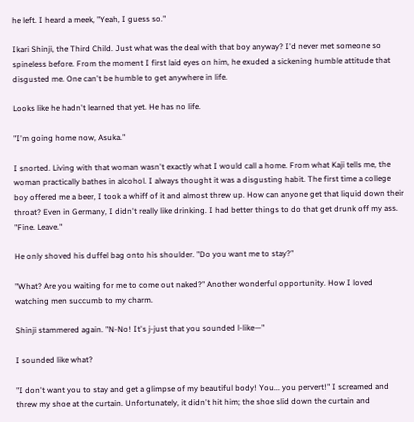he left. I heard a meek, "Yeah, I guess so."

Ikari Shinji, the Third Child. Just what was the deal with that boy anyway? I'd never met someone so spineless before. From the moment I first laid eyes on him, he exuded a sickening humble attitude that disgusted me. One can't be humble to get anywhere in life.

Looks like he hadn't learned that yet. He has no life.

"I'm going home now, Asuka."

I snorted. Living with that woman wasn't exactly what I would call a home. From what Kaji tells me, the woman practically bathes in alcohol. I always thought it was a disgusting habit. The first time a college boy offered me a beer, I took a whiff of it and almost threw up. How can anyone get that liquid down their throat? Even in Germany, I didn't really like drinking. I had better things to do that get drunk off my ass. "Fine. Leave."

He only shoved his duffel bag onto his shoulder. "Do you want me to stay?"

"What? Are you waiting for me to come out naked?" Another wonderful opportunity. How I loved watching men succumb to my charm.

Shinji stammered again. "N-No! It's j-just that you sounded l-like—"

I sounded like what?

"I don't want you to stay and get a glimpse of my beautiful body! You... you pervert!" I screamed and threw my shoe at the curtain. Unfortunately, it didn't hit him; the shoe slid down the curtain and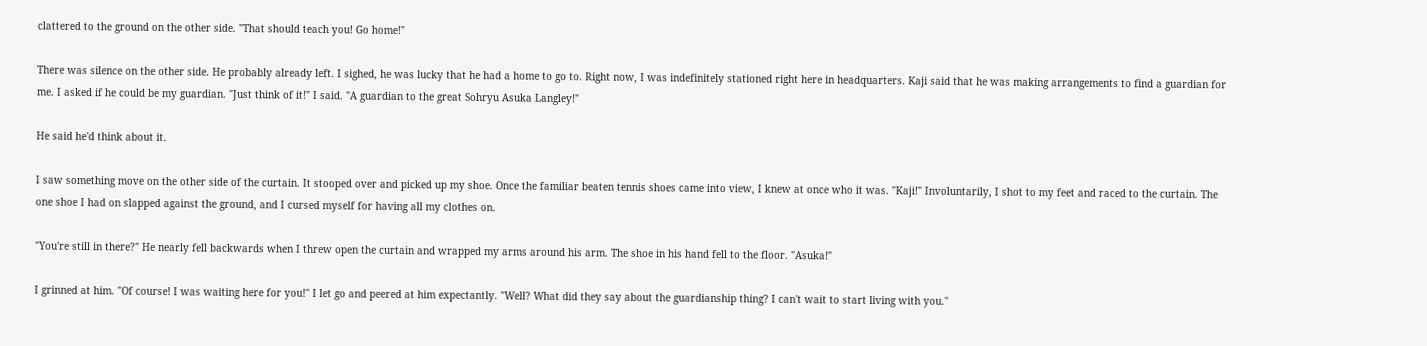clattered to the ground on the other side. "That should teach you! Go home!"

There was silence on the other side. He probably already left. I sighed, he was lucky that he had a home to go to. Right now, I was indefinitely stationed right here in headquarters. Kaji said that he was making arrangements to find a guardian for me. I asked if he could be my guardian. "Just think of it!" I said. "A guardian to the great Sohryu Asuka Langley!"

He said he'd think about it.

I saw something move on the other side of the curtain. It stooped over and picked up my shoe. Once the familiar beaten tennis shoes came into view, I knew at once who it was. "Kaji!" Involuntarily, I shot to my feet and raced to the curtain. The one shoe I had on slapped against the ground, and I cursed myself for having all my clothes on.

"You're still in there?" He nearly fell backwards when I threw open the curtain and wrapped my arms around his arm. The shoe in his hand fell to the floor. "Asuka!"

I grinned at him. "Of course! I was waiting here for you!" I let go and peered at him expectantly. "Well? What did they say about the guardianship thing? I can't wait to start living with you."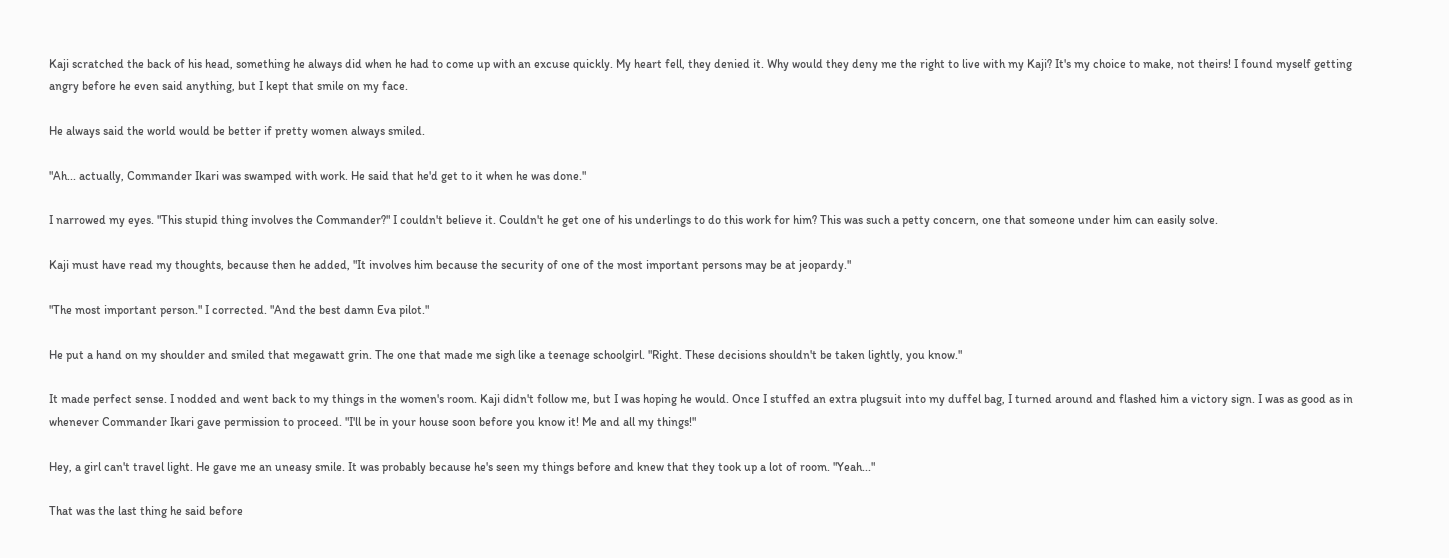Kaji scratched the back of his head, something he always did when he had to come up with an excuse quickly. My heart fell, they denied it. Why would they deny me the right to live with my Kaji? It's my choice to make, not theirs! I found myself getting angry before he even said anything, but I kept that smile on my face.

He always said the world would be better if pretty women always smiled.

"Ah... actually, Commander Ikari was swamped with work. He said that he'd get to it when he was done."

I narrowed my eyes. "This stupid thing involves the Commander?" I couldn't believe it. Couldn't he get one of his underlings to do this work for him? This was such a petty concern, one that someone under him can easily solve.

Kaji must have read my thoughts, because then he added, "It involves him because the security of one of the most important persons may be at jeopardy."

"The most important person." I corrected. "And the best damn Eva pilot."

He put a hand on my shoulder and smiled that megawatt grin. The one that made me sigh like a teenage schoolgirl. "Right. These decisions shouldn't be taken lightly, you know."

It made perfect sense. I nodded and went back to my things in the women's room. Kaji didn't follow me, but I was hoping he would. Once I stuffed an extra plugsuit into my duffel bag, I turned around and flashed him a victory sign. I was as good as in whenever Commander Ikari gave permission to proceed. "I'll be in your house soon before you know it! Me and all my things!"

Hey, a girl can't travel light. He gave me an uneasy smile. It was probably because he's seen my things before and knew that they took up a lot of room. "Yeah..."

That was the last thing he said before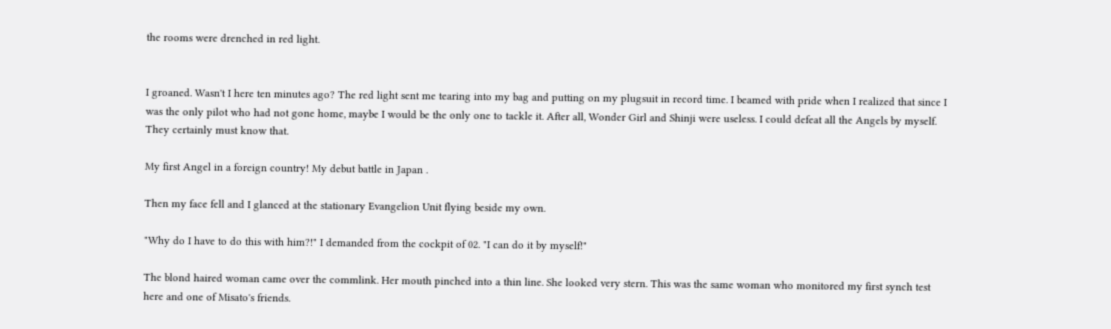the rooms were drenched in red light.


I groaned. Wasn't I here ten minutes ago? The red light sent me tearing into my bag and putting on my plugsuit in record time. I beamed with pride when I realized that since I was the only pilot who had not gone home, maybe I would be the only one to tackle it. After all, Wonder Girl and Shinji were useless. I could defeat all the Angels by myself. They certainly must know that.

My first Angel in a foreign country! My debut battle in Japan .

Then my face fell and I glanced at the stationary Evangelion Unit flying beside my own.

"Why do I have to do this with him?!" I demanded from the cockpit of 02. "I can do it by myself!"

The blond haired woman came over the commlink. Her mouth pinched into a thin line. She looked very stern. This was the same woman who monitored my first synch test here and one of Misato's friends.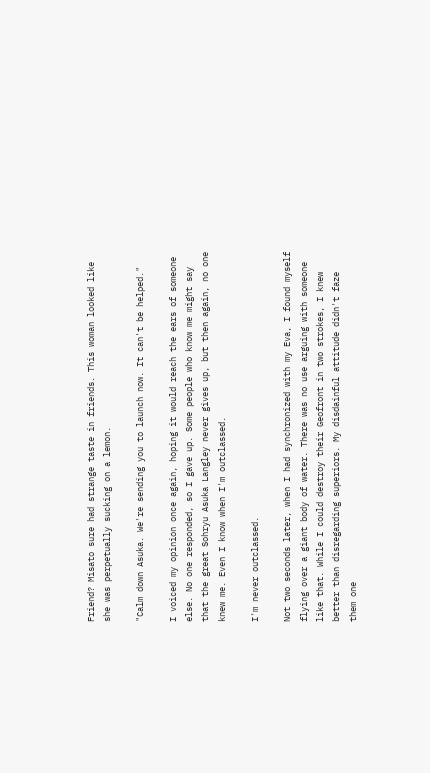Friend? Misato sure had strange taste in friends. This woman looked like she was perpetually sucking on a lemon.

"Calm down Asuka. We're sending you to launch now. It can't be helped."

I voiced my opinion once again, hoping it would reach the ears of someone else. No one responded, so I gave up. Some people who know me might say that the great Sohryu Asuka Langley never gives up, but then again, no one knew me. Even I know when I'm outclassed.

I'm never outclassed.

Not two seconds later, when I had synchronized with my Eva, I found myself flying over a giant body of water. There was no use arguing with someone like that. While I could destroy their Geofront in two strokes, I knew better than disregarding superiors. My disdainful attitude didn't faze them one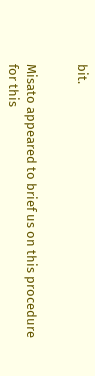bit.


Misato appeared to brief us on this procedure for this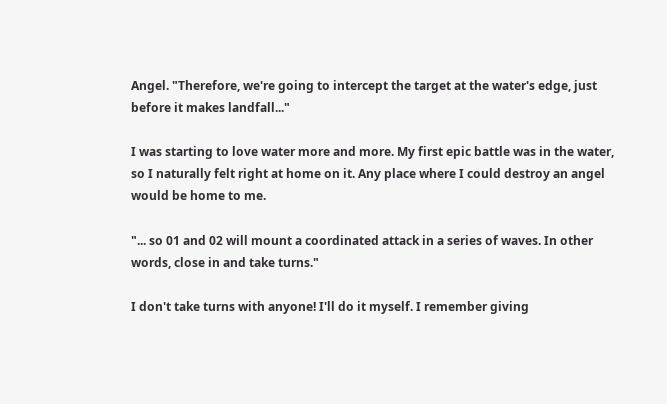Angel. "Therefore, we're going to intercept the target at the water's edge, just before it makes landfall..."

I was starting to love water more and more. My first epic battle was in the water, so I naturally felt right at home on it. Any place where I could destroy an angel would be home to me.

"... so 01 and 02 will mount a coordinated attack in a series of waves. In other words, close in and take turns."

I don't take turns with anyone! I'll do it myself. I remember giving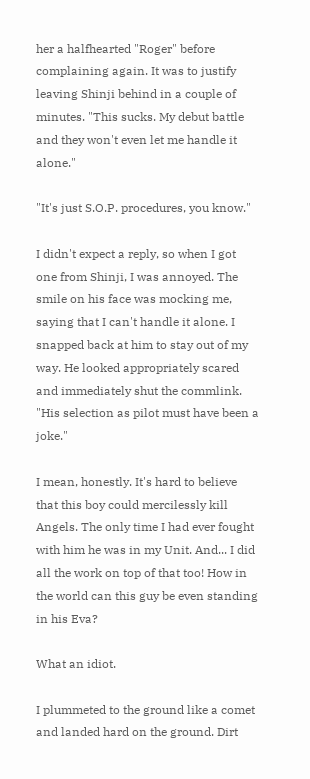her a halfhearted "Roger" before complaining again. It was to justify leaving Shinji behind in a couple of minutes. "This sucks. My debut battle and they won't even let me handle it alone."

"It's just S.O.P. procedures, you know."

I didn't expect a reply, so when I got one from Shinji, I was annoyed. The smile on his face was mocking me, saying that I can't handle it alone. I snapped back at him to stay out of my way. He looked appropriately scared and immediately shut the commlink. "His selection as pilot must have been a joke."

I mean, honestly. It's hard to believe that this boy could mercilessly kill Angels. The only time I had ever fought with him he was in my Unit. And... I did all the work on top of that too! How in the world can this guy be even standing in his Eva?

What an idiot.

I plummeted to the ground like a comet and landed hard on the ground. Dirt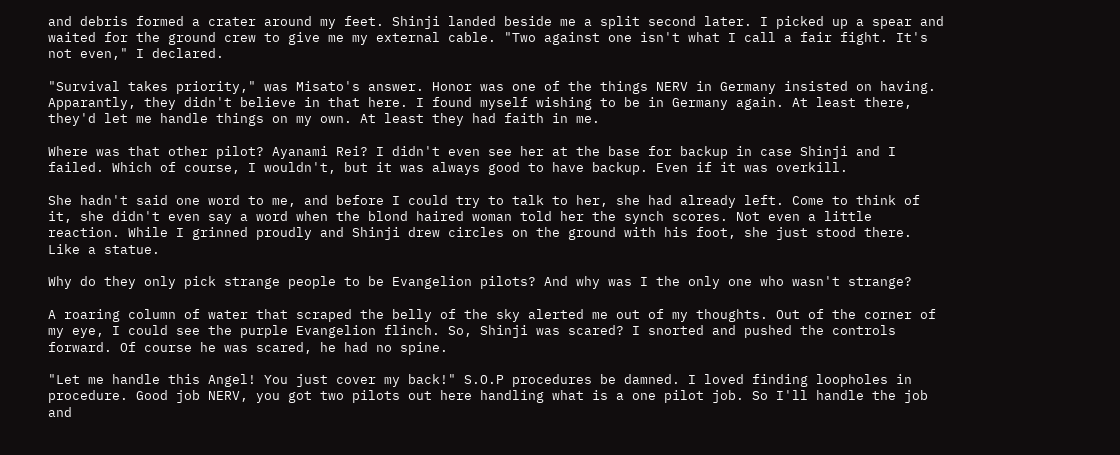and debris formed a crater around my feet. Shinji landed beside me a split second later. I picked up a spear and waited for the ground crew to give me my external cable. "Two against one isn't what I call a fair fight. It's not even," I declared.

"Survival takes priority," was Misato's answer. Honor was one of the things NERV in Germany insisted on having. Apparantly, they didn't believe in that here. I found myself wishing to be in Germany again. At least there, they'd let me handle things on my own. At least they had faith in me.

Where was that other pilot? Ayanami Rei? I didn't even see her at the base for backup in case Shinji and I failed. Which of course, I wouldn't, but it was always good to have backup. Even if it was overkill.

She hadn't said one word to me, and before I could try to talk to her, she had already left. Come to think of it, she didn't even say a word when the blond haired woman told her the synch scores. Not even a little reaction. While I grinned proudly and Shinji drew circles on the ground with his foot, she just stood there. Like a statue.

Why do they only pick strange people to be Evangelion pilots? And why was I the only one who wasn't strange?

A roaring column of water that scraped the belly of the sky alerted me out of my thoughts. Out of the corner of my eye, I could see the purple Evangelion flinch. So, Shinji was scared? I snorted and pushed the controls forward. Of course he was scared, he had no spine.

"Let me handle this Angel! You just cover my back!" S.O.P procedures be damned. I loved finding loopholes in procedure. Good job NERV, you got two pilots out here handling what is a one pilot job. So I'll handle the job and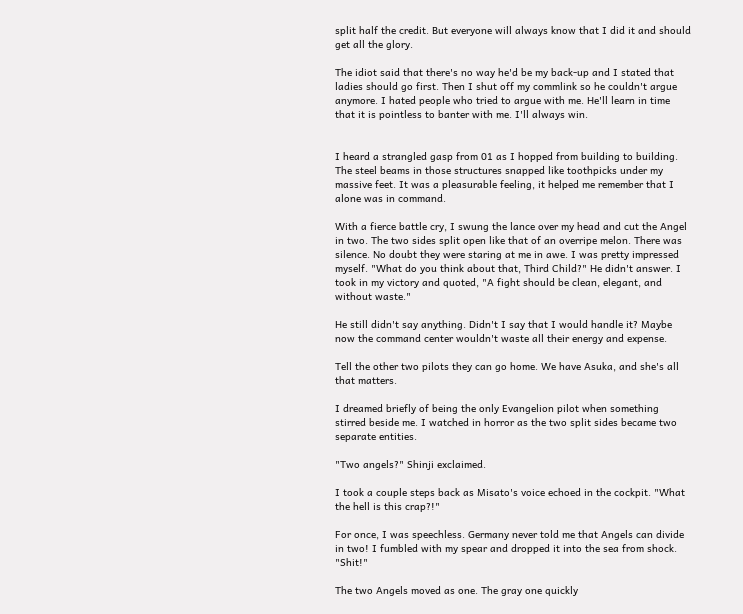split half the credit. But everyone will always know that I did it and should get all the glory.

The idiot said that there's no way he'd be my back-up and I stated that ladies should go first. Then I shut off my commlink so he couldn't argue anymore. I hated people who tried to argue with me. He'll learn in time that it is pointless to banter with me. I'll always win.


I heard a strangled gasp from 01 as I hopped from building to building. The steel beams in those structures snapped like toothpicks under my massive feet. It was a pleasurable feeling, it helped me remember that I alone was in command.

With a fierce battle cry, I swung the lance over my head and cut the Angel in two. The two sides split open like that of an overripe melon. There was silence. No doubt they were staring at me in awe. I was pretty impressed myself. "What do you think about that, Third Child?" He didn't answer. I took in my victory and quoted, "A fight should be clean, elegant, and without waste."

He still didn't say anything. Didn't I say that I would handle it? Maybe now the command center wouldn't waste all their energy and expense.

Tell the other two pilots they can go home. We have Asuka, and she's all that matters.

I dreamed briefly of being the only Evangelion pilot when something stirred beside me. I watched in horror as the two split sides became two separate entities.

"Two angels?" Shinji exclaimed.

I took a couple steps back as Misato's voice echoed in the cockpit. "What the hell is this crap?!"

For once, I was speechless. Germany never told me that Angels can divide in two! I fumbled with my spear and dropped it into the sea from shock. "Shit!"

The two Angels moved as one. The gray one quickly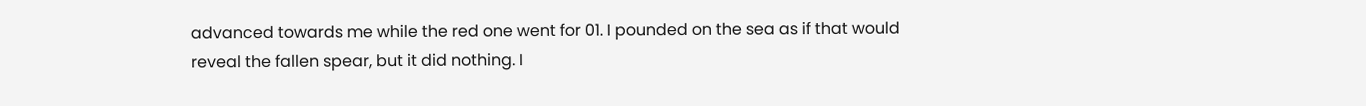advanced towards me while the red one went for 01. I pounded on the sea as if that would reveal the fallen spear, but it did nothing. I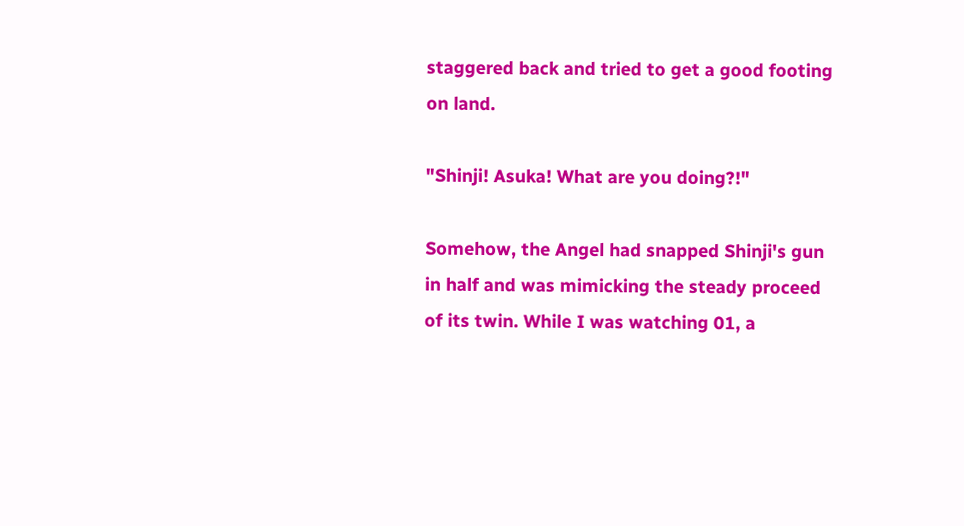staggered back and tried to get a good footing on land.

"Shinji! Asuka! What are you doing?!"

Somehow, the Angel had snapped Shinji's gun in half and was mimicking the steady proceed of its twin. While I was watching 01, a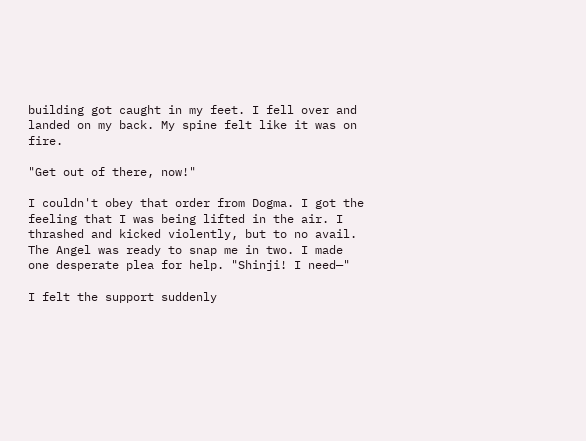building got caught in my feet. I fell over and landed on my back. My spine felt like it was on fire.

"Get out of there, now!"

I couldn't obey that order from Dogma. I got the feeling that I was being lifted in the air. I thrashed and kicked violently, but to no avail. The Angel was ready to snap me in two. I made one desperate plea for help. "Shinji! I need—"

I felt the support suddenly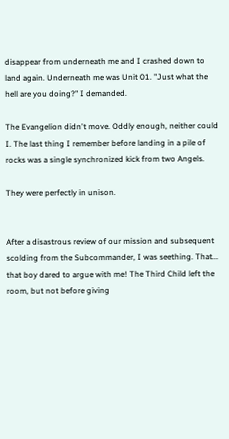disappear from underneath me and I crashed down to land again. Underneath me was Unit 01. "Just what the hell are you doing?" I demanded.

The Evangelion didn't move. Oddly enough, neither could I. The last thing I remember before landing in a pile of rocks was a single synchronized kick from two Angels.

They were perfectly in unison.


After a disastrous review of our mission and subsequent scolding from the Subcommander, I was seething. That... that boy dared to argue with me! The Third Child left the room, but not before giving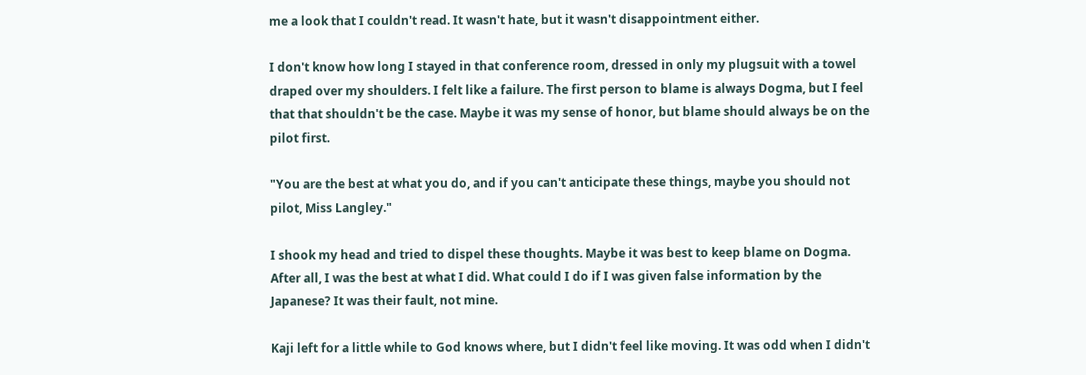me a look that I couldn't read. It wasn't hate, but it wasn't disappointment either.

I don't know how long I stayed in that conference room, dressed in only my plugsuit with a towel draped over my shoulders. I felt like a failure. The first person to blame is always Dogma, but I feel that that shouldn't be the case. Maybe it was my sense of honor, but blame should always be on the pilot first.

"You are the best at what you do, and if you can't anticipate these things, maybe you should not pilot, Miss Langley."

I shook my head and tried to dispel these thoughts. Maybe it was best to keep blame on Dogma. After all, I was the best at what I did. What could I do if I was given false information by the Japanese? It was their fault, not mine.

Kaji left for a little while to God knows where, but I didn't feel like moving. It was odd when I didn't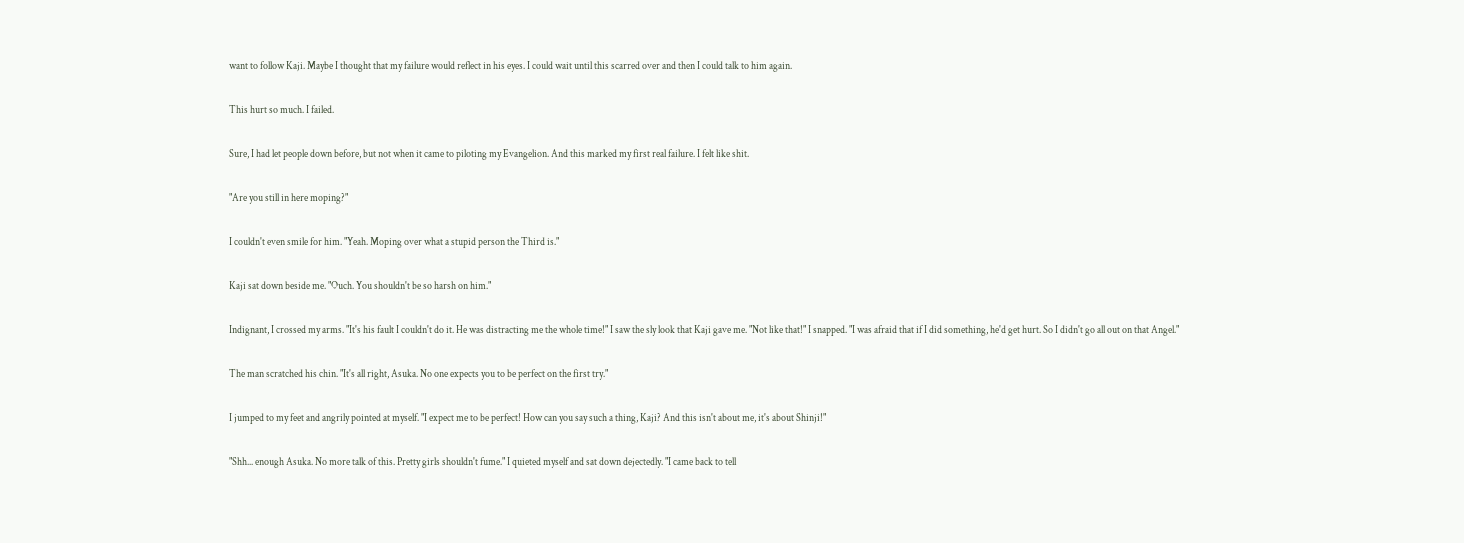want to follow Kaji. Maybe I thought that my failure would reflect in his eyes. I could wait until this scarred over and then I could talk to him again.

This hurt so much. I failed.

Sure, I had let people down before, but not when it came to piloting my Evangelion. And this marked my first real failure. I felt like shit.

"Are you still in here moping?"

I couldn't even smile for him. "Yeah. Moping over what a stupid person the Third is."

Kaji sat down beside me. "Ouch. You shouldn't be so harsh on him."

Indignant, I crossed my arms. "It's his fault I couldn't do it. He was distracting me the whole time!" I saw the sly look that Kaji gave me. "Not like that!" I snapped. "I was afraid that if I did something, he'd get hurt. So I didn't go all out on that Angel."

The man scratched his chin. "It's all right, Asuka. No one expects you to be perfect on the first try."

I jumped to my feet and angrily pointed at myself. "I expect me to be perfect! How can you say such a thing, Kaji? And this isn't about me, it's about Shinji!"

"Shh... enough Asuka. No more talk of this. Pretty girls shouldn't fume." I quieted myself and sat down dejectedly. "I came back to tell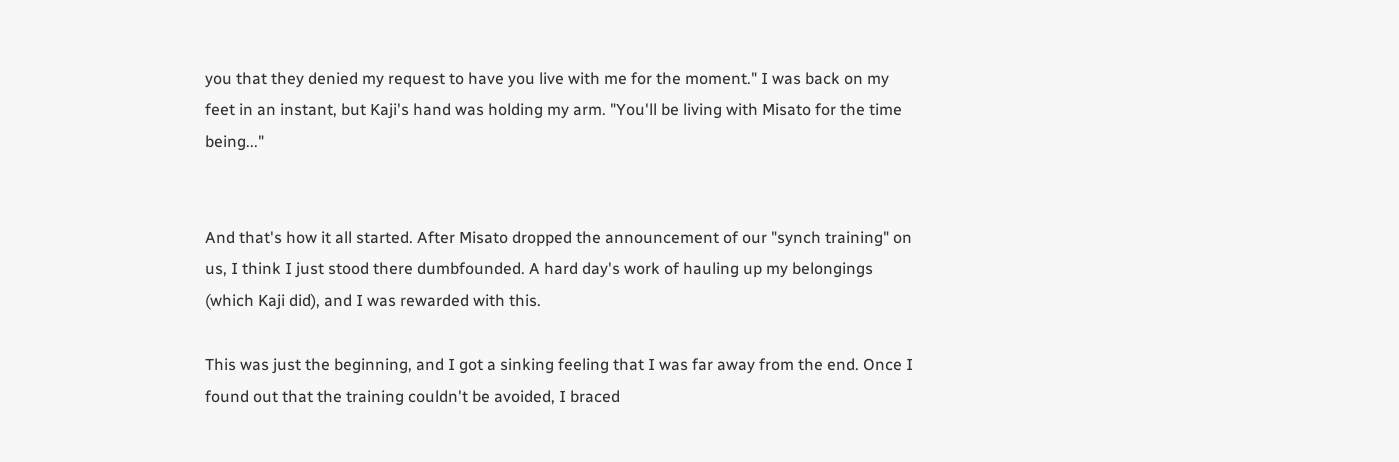you that they denied my request to have you live with me for the moment." I was back on my feet in an instant, but Kaji's hand was holding my arm. "You'll be living with Misato for the time being..."


And that's how it all started. After Misato dropped the announcement of our "synch training" on us, I think I just stood there dumbfounded. A hard day's work of hauling up my belongings (which Kaji did), and I was rewarded with this.

This was just the beginning, and I got a sinking feeling that I was far away from the end. Once I found out that the training couldn't be avoided, I braced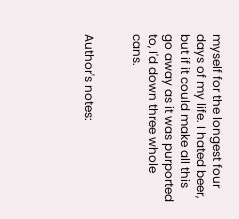myself for the longest four days of my life. I hated beer, but if it could make all this go away as it was purported to, I'd down three whole cans.


Author's notes: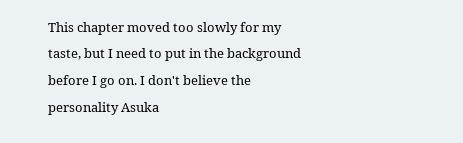This chapter moved too slowly for my taste, but I need to put in the background before I go on. I don't believe the personality Asuka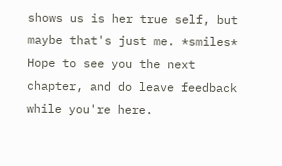shows us is her true self, but maybe that's just me. *smiles* Hope to see you the next chapter, and do leave feedback while you're here.